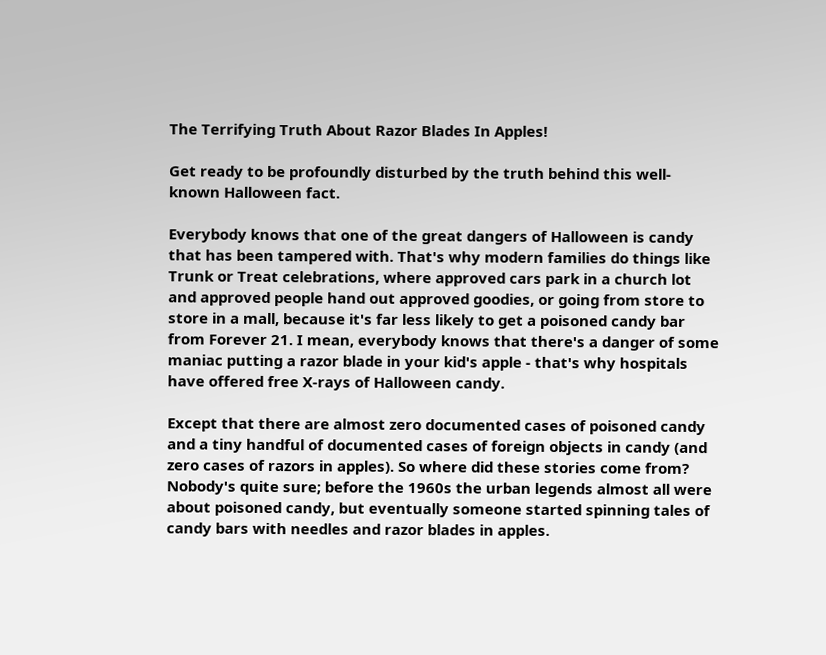The Terrifying Truth About Razor Blades In Apples!

Get ready to be profoundly disturbed by the truth behind this well-known Halloween fact.

Everybody knows that one of the great dangers of Halloween is candy that has been tampered with. That's why modern families do things like Trunk or Treat celebrations, where approved cars park in a church lot and approved people hand out approved goodies, or going from store to store in a mall, because it's far less likely to get a poisoned candy bar from Forever 21. I mean, everybody knows that there's a danger of some maniac putting a razor blade in your kid's apple - that's why hospitals have offered free X-rays of Halloween candy.

Except that there are almost zero documented cases of poisoned candy and a tiny handful of documented cases of foreign objects in candy (and zero cases of razors in apples). So where did these stories come from? Nobody's quite sure; before the 1960s the urban legends almost all were about poisoned candy, but eventually someone started spinning tales of candy bars with needles and razor blades in apples.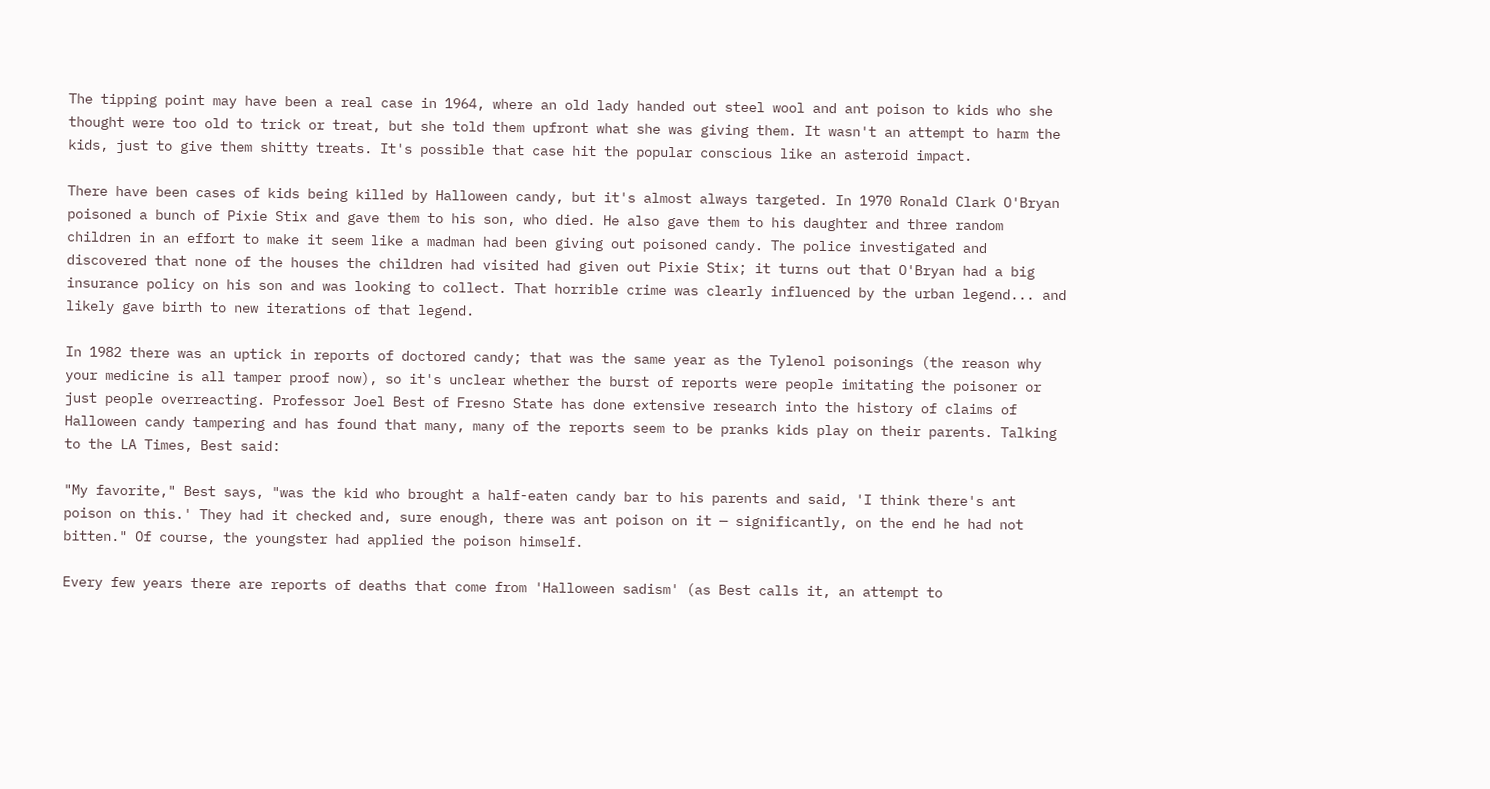The tipping point may have been a real case in 1964, where an old lady handed out steel wool and ant poison to kids who she thought were too old to trick or treat, but she told them upfront what she was giving them. It wasn't an attempt to harm the kids, just to give them shitty treats. It's possible that case hit the popular conscious like an asteroid impact.

There have been cases of kids being killed by Halloween candy, but it's almost always targeted. In 1970 Ronald Clark O'Bryan poisoned a bunch of Pixie Stix and gave them to his son, who died. He also gave them to his daughter and three random children in an effort to make it seem like a madman had been giving out poisoned candy. The police investigated and discovered that none of the houses the children had visited had given out Pixie Stix; it turns out that O'Bryan had a big insurance policy on his son and was looking to collect. That horrible crime was clearly influenced by the urban legend... and likely gave birth to new iterations of that legend.

In 1982 there was an uptick in reports of doctored candy; that was the same year as the Tylenol poisonings (the reason why your medicine is all tamper proof now), so it's unclear whether the burst of reports were people imitating the poisoner or just people overreacting. Professor Joel Best of Fresno State has done extensive research into the history of claims of Halloween candy tampering and has found that many, many of the reports seem to be pranks kids play on their parents. Talking to the LA Times, Best said:

"My favorite," Best says, "was the kid who brought a half-eaten candy bar to his parents and said, 'I think there's ant poison on this.' They had it checked and, sure enough, there was ant poison on it — significantly, on the end he had not bitten." Of course, the youngster had applied the poison himself.

Every few years there are reports of deaths that come from 'Halloween sadism' (as Best calls it, an attempt to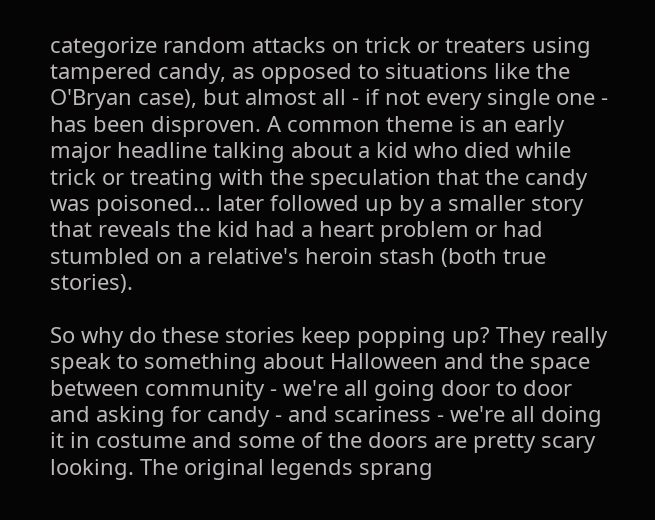categorize random attacks on trick or treaters using tampered candy, as opposed to situations like the O'Bryan case), but almost all - if not every single one - has been disproven. A common theme is an early major headline talking about a kid who died while trick or treating with the speculation that the candy was poisoned... later followed up by a smaller story that reveals the kid had a heart problem or had stumbled on a relative's heroin stash (both true stories).

So why do these stories keep popping up? They really speak to something about Halloween and the space between community - we're all going door to door and asking for candy - and scariness - we're all doing it in costume and some of the doors are pretty scary looking. The original legends sprang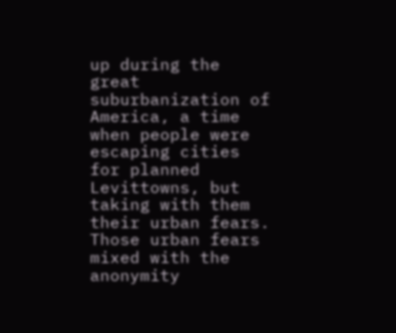up during the great suburbanization of America, a time when people were escaping cities for planned Levittowns, but taking with them their urban fears. Those urban fears mixed with the anonymity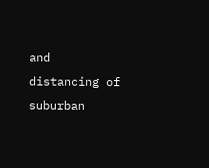and distancing of suburban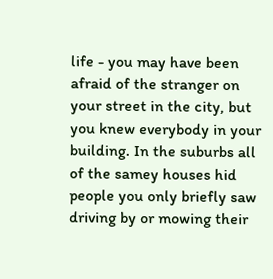life - you may have been afraid of the stranger on your street in the city, but you knew everybody in your building. In the suburbs all of the samey houses hid people you only briefly saw driving by or mowing their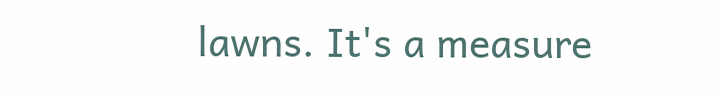lawns. It's a measure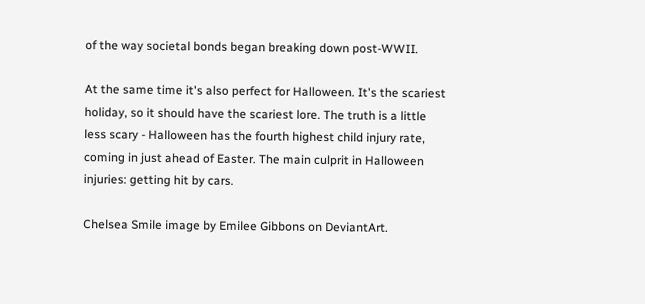of the way societal bonds began breaking down post-WWII.

At the same time it's also perfect for Halloween. It's the scariest holiday, so it should have the scariest lore. The truth is a little less scary - Halloween has the fourth highest child injury rate, coming in just ahead of Easter. The main culprit in Halloween injuries: getting hit by cars.

Chelsea Smile image by Emilee Gibbons on DeviantArt.